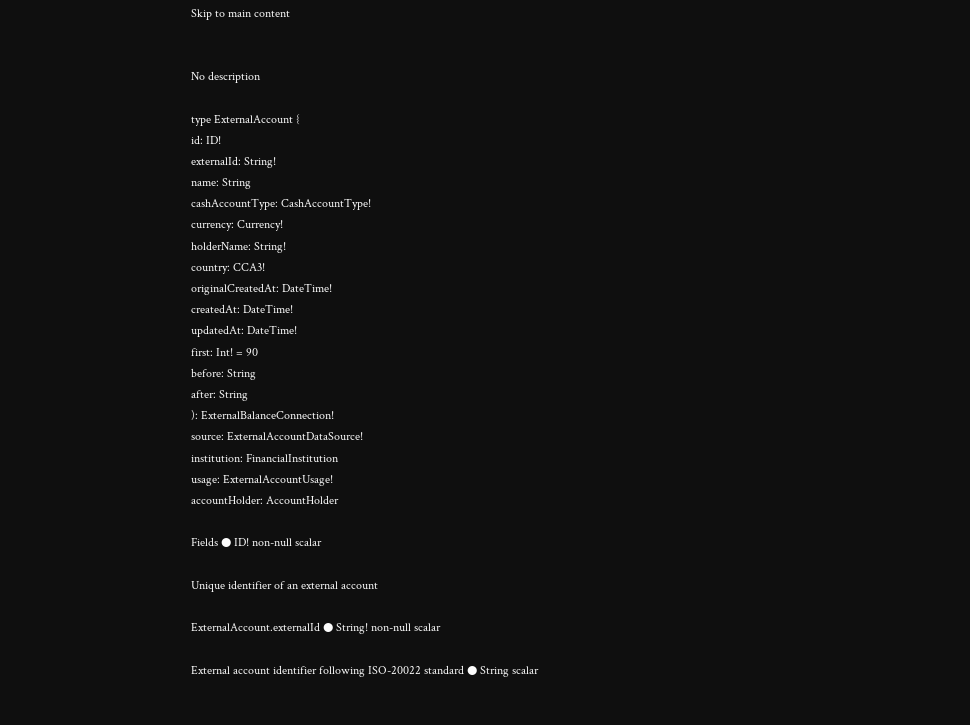Skip to main content


No description

type ExternalAccount {
id: ID!
externalId: String!
name: String
cashAccountType: CashAccountType!
currency: Currency!
holderName: String!
country: CCA3!
originalCreatedAt: DateTime!
createdAt: DateTime!
updatedAt: DateTime!
first: Int! = 90
before: String
after: String
): ExternalBalanceConnection!
source: ExternalAccountDataSource!
institution: FinancialInstitution
usage: ExternalAccountUsage!
accountHolder: AccountHolder

Fields ● ID! non-null scalar

Unique identifier of an external account

ExternalAccount.externalId ● String! non-null scalar

External account identifier following ISO-20022 standard ● String scalar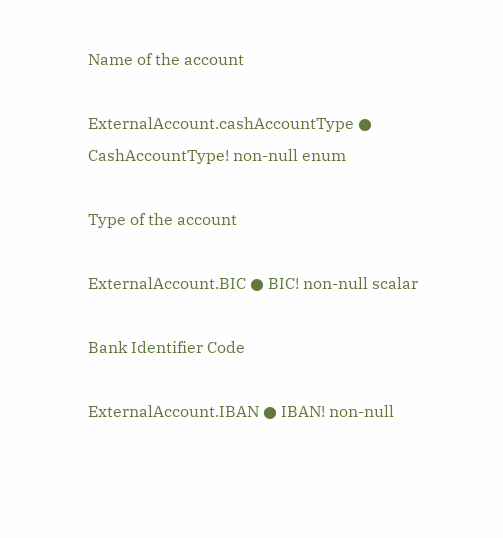Name of the account

ExternalAccount.cashAccountType ● CashAccountType! non-null enum

Type of the account

ExternalAccount.BIC ● BIC! non-null scalar

Bank Identifier Code

ExternalAccount.IBAN ● IBAN! non-null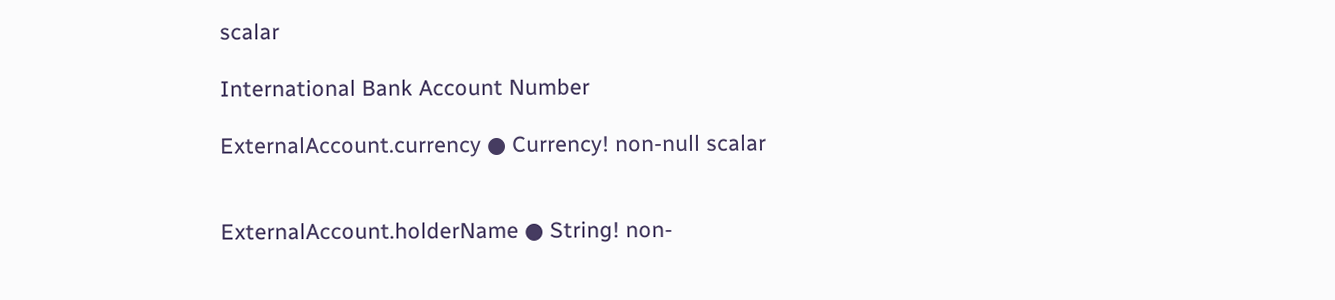scalar

International Bank Account Number

ExternalAccount.currency ● Currency! non-null scalar


ExternalAccount.holderName ● String! non-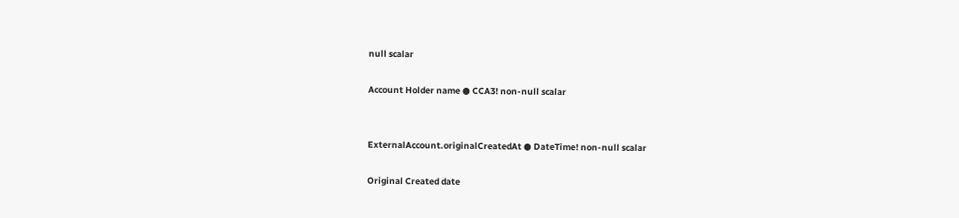null scalar

Account Holder name ● CCA3! non-null scalar


ExternalAccount.originalCreatedAt ● DateTime! non-null scalar

Original Created date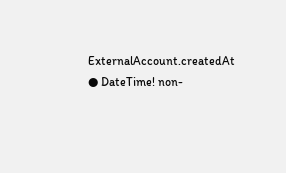ExternalAccount.createdAt ● DateTime! non-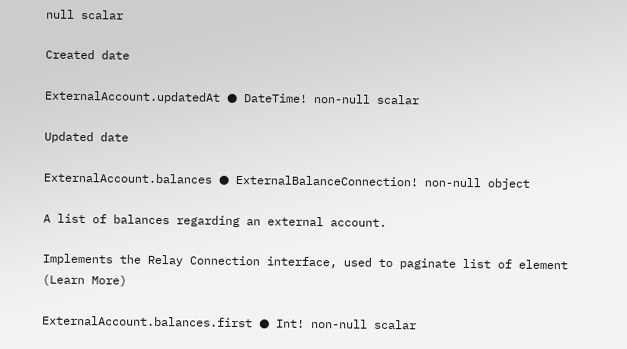null scalar

Created date

ExternalAccount.updatedAt ● DateTime! non-null scalar

Updated date

ExternalAccount.balances ● ExternalBalanceConnection! non-null object

A list of balances regarding an external account.

Implements the Relay Connection interface, used to paginate list of element (Learn More)

ExternalAccount.balances.first ● Int! non-null scalar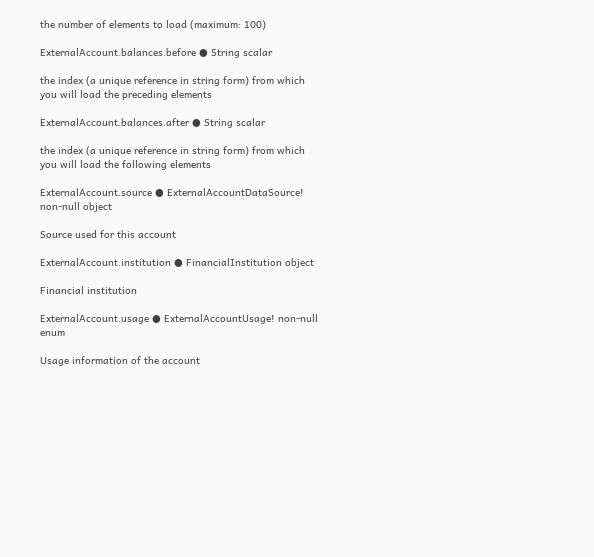the number of elements to load (maximum: 100)

ExternalAccount.balances.before ● String scalar

the index (a unique reference in string form) from which you will load the preceding elements

ExternalAccount.balances.after ● String scalar

the index (a unique reference in string form) from which you will load the following elements

ExternalAccount.source ● ExternalAccountDataSource! non-null object

Source used for this account

ExternalAccount.institution ● FinancialInstitution object

Financial institution

ExternalAccount.usage ● ExternalAccountUsage! non-null enum

Usage information of the account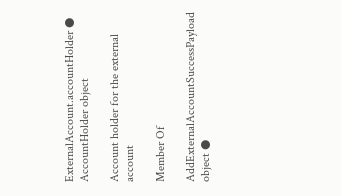ExternalAccount.accountHolder ● AccountHolder object

Account holder for the external account

Member Of

AddExternalAccountSuccessPayload object ●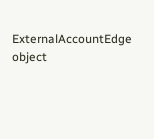ExternalAccountEdge object